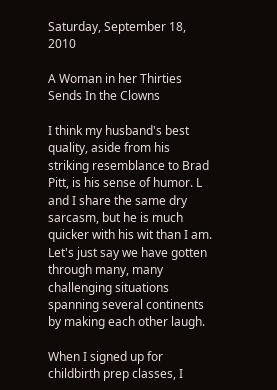Saturday, September 18, 2010

A Woman in her Thirties Sends In the Clowns

I think my husband's best quality, aside from his striking resemblance to Brad Pitt, is his sense of humor. L and I share the same dry sarcasm, but he is much quicker with his wit than I am. Let's just say we have gotten through many, many challenging situations spanning several continents by making each other laugh.

When I signed up for childbirth prep classes, I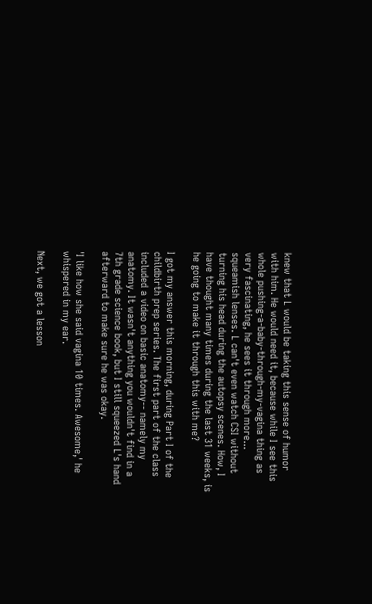knew that L would be taking this sense of humor with him. He would need it, because while I see this whole pushing-a-baby-through-my-vagina thing as very fascinating, he sees it through more... squeamish lenses. L can't even watch CSI without turning his head during the autopsy scenes. How, I have thought many times during the last 31 weeks, is he going to make it through this with me?

I got my answer this morning, during Part I of the childbirth prep series. The first part of the class included a video on basic anatomy-- namely my anatomy. It wasn't anything you wouldn't find in a 7th grade science book, but I still squeezed L's hand afterward to make sure he was okay.

'I like how she said vagina 10 times. Awesome,' he whispered in my ear.

Next, we got a lesson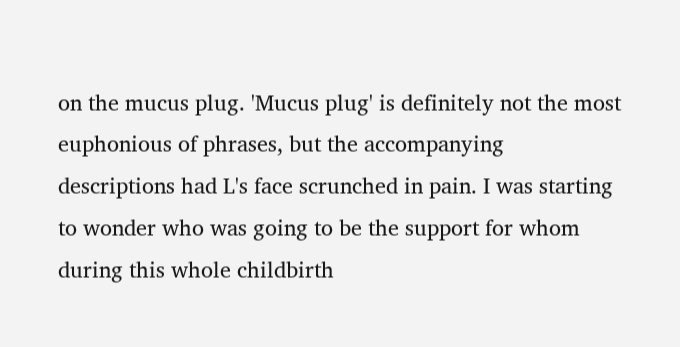on the mucus plug. 'Mucus plug' is definitely not the most euphonious of phrases, but the accompanying descriptions had L's face scrunched in pain. I was starting to wonder who was going to be the support for whom during this whole childbirth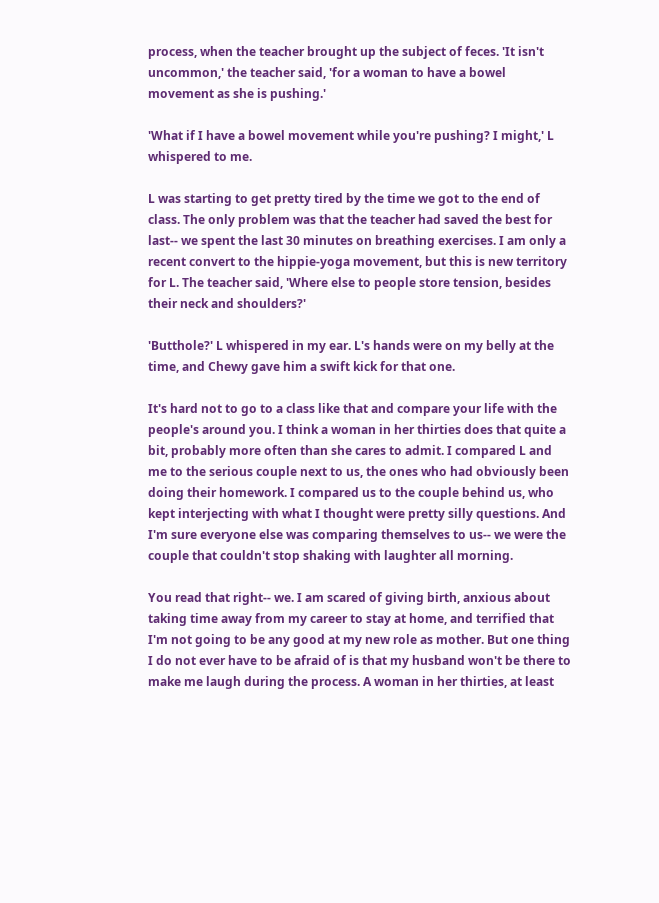process, when the teacher brought up the subject of feces. 'It isn't uncommon,' the teacher said, 'for a woman to have a bowel movement as she is pushing.'

'What if I have a bowel movement while you're pushing? I might,' L whispered to me.

L was starting to get pretty tired by the time we got to the end of class. The only problem was that the teacher had saved the best for last-- we spent the last 30 minutes on breathing exercises. I am only a recent convert to the hippie-yoga movement, but this is new territory for L. The teacher said, 'Where else to people store tension, besides their neck and shoulders?'

'Butthole?' L whispered in my ear. L's hands were on my belly at the time, and Chewy gave him a swift kick for that one.

It's hard not to go to a class like that and compare your life with the people's around you. I think a woman in her thirties does that quite a bit, probably more often than she cares to admit. I compared L and me to the serious couple next to us, the ones who had obviously been doing their homework. I compared us to the couple behind us, who kept interjecting with what I thought were pretty silly questions. And I'm sure everyone else was comparing themselves to us-- we were the couple that couldn't stop shaking with laughter all morning.

You read that right-- we. I am scared of giving birth, anxious about taking time away from my career to stay at home, and terrified that I'm not going to be any good at my new role as mother. But one thing I do not ever have to be afraid of is that my husband won't be there to make me laugh during the process. A woman in her thirties, at least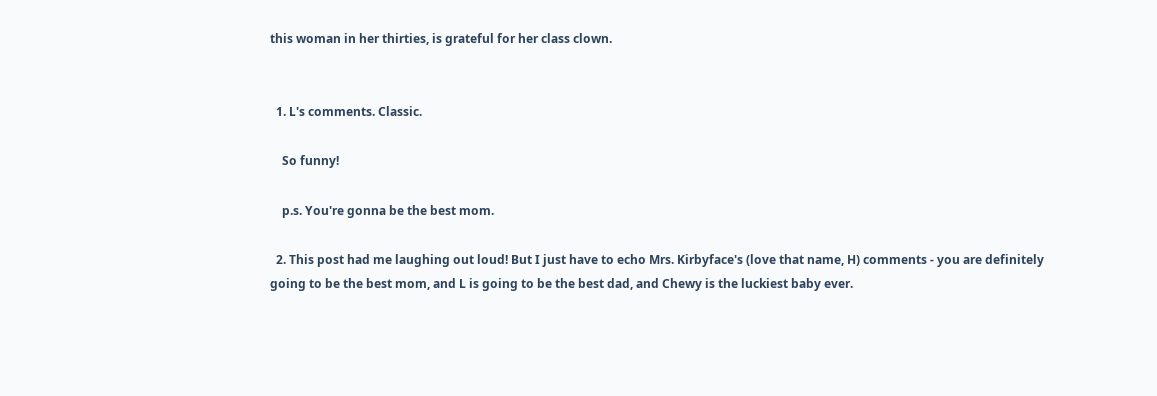this woman in her thirties, is grateful for her class clown.


  1. L's comments. Classic.

    So funny!

    p.s. You're gonna be the best mom.

  2. This post had me laughing out loud! But I just have to echo Mrs. Kirbyface's (love that name, H) comments - you are definitely going to be the best mom, and L is going to be the best dad, and Chewy is the luckiest baby ever.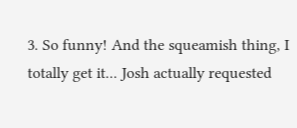3. So funny! And the squeamish thing, I totally get it... Josh actually requested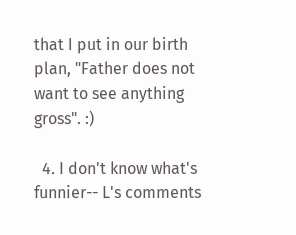that I put in our birth plan, "Father does not want to see anything gross". :)

  4. I don't know what's funnier-- L's comments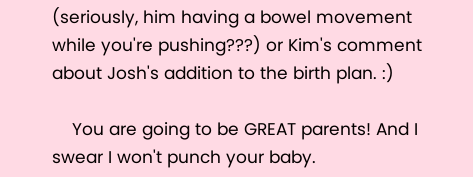(seriously, him having a bowel movement while you're pushing???) or Kim's comment about Josh's addition to the birth plan. :)

    You are going to be GREAT parents! And I swear I won't punch your baby.